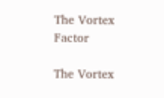The Vortex Factor

The Vortex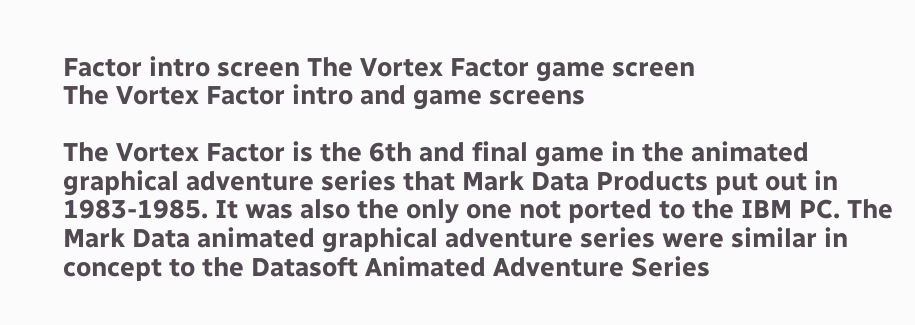Factor intro screen The Vortex Factor game screen
The Vortex Factor intro and game screens

The Vortex Factor is the 6th and final game in the animated graphical adventure series that Mark Data Products put out in 1983-1985. It was also the only one not ported to the IBM PC. The Mark Data animated graphical adventure series were similar in concept to the Datasoft Animated Adventure Series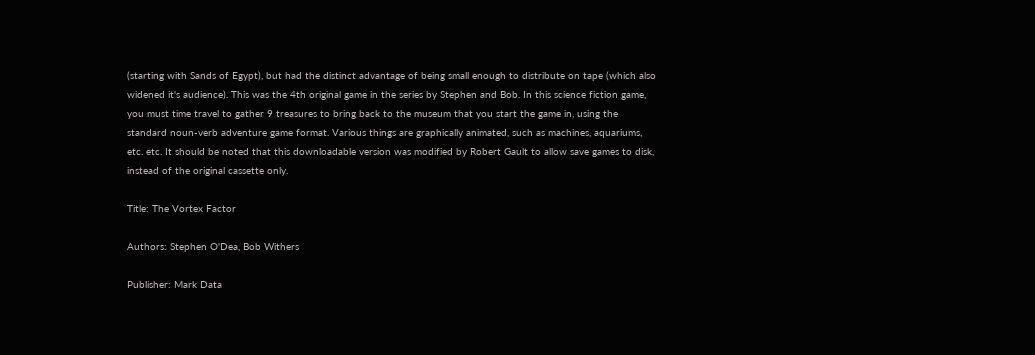(starting with Sands of Egypt), but had the distinct advantage of being small enough to distribute on tape (which also widened it's audience). This was the 4th original game in the series by Stephen and Bob. In this science fiction game, you must time travel to gather 9 treasures to bring back to the museum that you start the game in, using the standard noun-verb adventure game format. Various things are graphically animated, such as machines, aquariums, etc. etc. It should be noted that this downloadable version was modified by Robert Gault to allow save games to disk, instead of the original cassette only.

Title: The Vortex Factor

Authors: Stephen O'Dea, Bob Withers

Publisher: Mark Data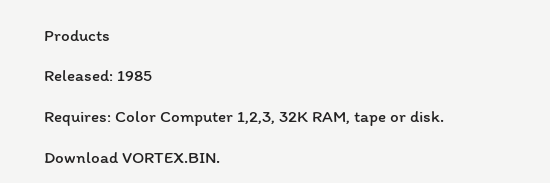Products

Released: 1985

Requires: Color Computer 1,2,3, 32K RAM, tape or disk.

Download VORTEX.BIN.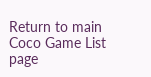Return to main Coco Game List page